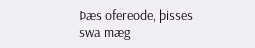Þæs ofereode, þisses swa mæg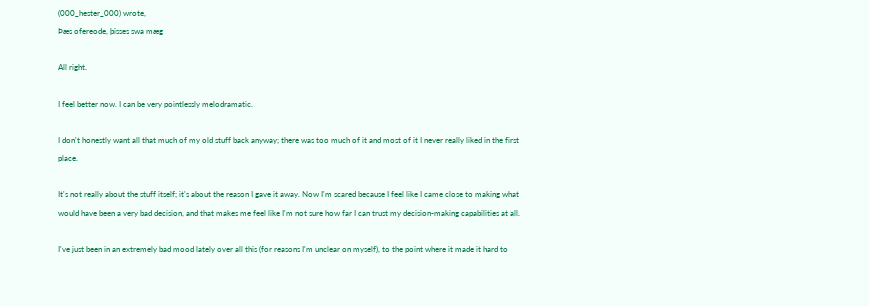(000_hester_000) wrote,
Þæs ofereode, þisses swa mæg

All right.

I feel better now. I can be very pointlessly melodramatic.

I don't honestly want all that much of my old stuff back anyway; there was too much of it and most of it I never really liked in the first place.

It's not really about the stuff itself; it's about the reason I gave it away. Now I'm scared because I feel like I came close to making what would have been a very bad decision, and that makes me feel like I'm not sure how far I can trust my decision-making capabilities at all.

I've just been in an extremely bad mood lately over all this (for reasons I'm unclear on myself), to the point where it made it hard to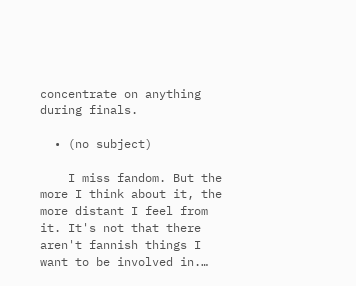concentrate on anything during finals.

  • (no subject)

    I miss fandom. But the more I think about it, the more distant I feel from it. It's not that there aren't fannish things I want to be involved in.…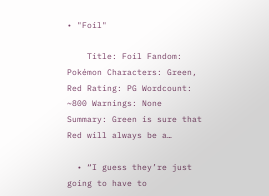• "Foil"

    Title: Foil Fandom: Pokémon Characters: Green, Red Rating: PG Wordcount: ~800 Warnings: None Summary: Green is sure that Red will always be a…

  • “I guess they’re just going to have to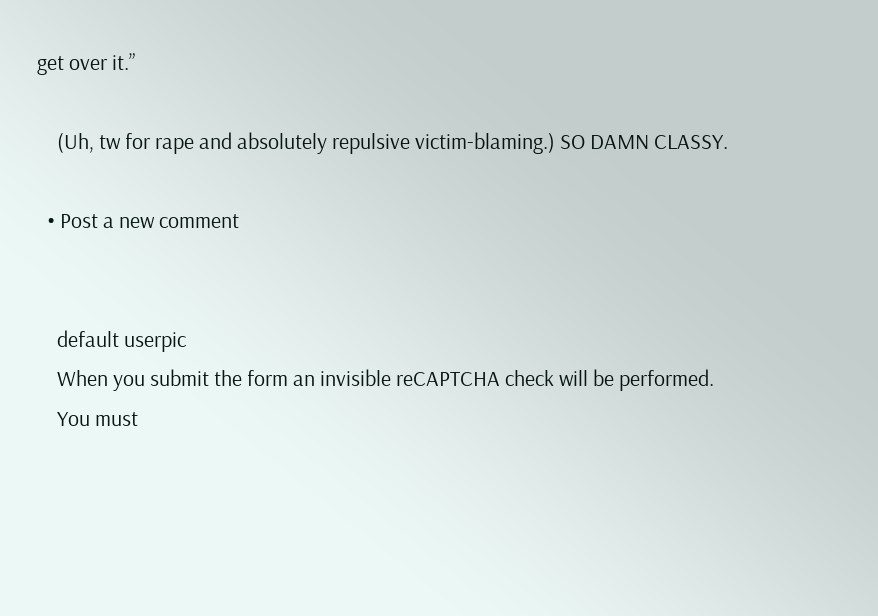get over it.”

    (Uh, tw for rape and absolutely repulsive victim-blaming.) SO DAMN CLASSY.

  • Post a new comment


    default userpic
    When you submit the form an invisible reCAPTCHA check will be performed.
    You must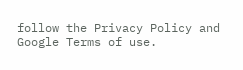follow the Privacy Policy and Google Terms of use.